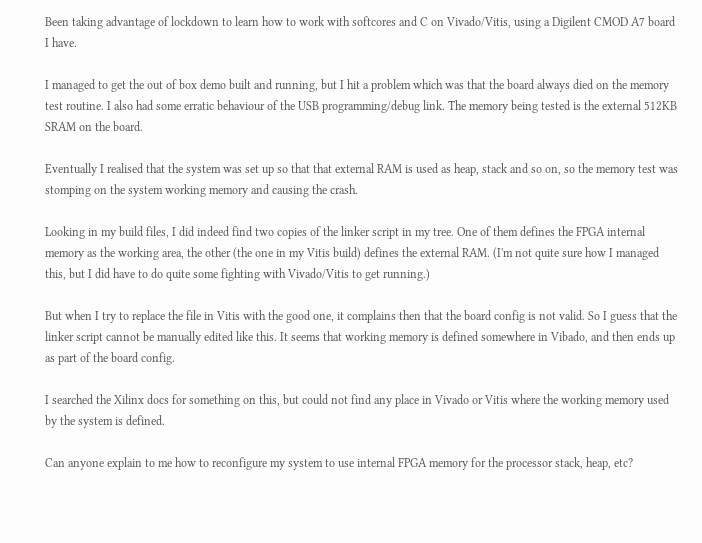Been taking advantage of lockdown to learn how to work with softcores and C on Vivado/Vitis, using a Digilent CMOD A7 board I have.

I managed to get the out of box demo built and running, but I hit a problem which was that the board always died on the memory test routine. I also had some erratic behaviour of the USB programming/debug link. The memory being tested is the external 512KB SRAM on the board.

Eventually I realised that the system was set up so that that external RAM is used as heap, stack and so on, so the memory test was stomping on the system working memory and causing the crash.

Looking in my build files, I did indeed find two copies of the linker script in my tree. One of them defines the FPGA internal memory as the working area, the other (the one in my Vitis build) defines the external RAM. (I'm not quite sure how I managed this, but I did have to do quite some fighting with Vivado/Vitis to get running.)

But when I try to replace the file in Vitis with the good one, it complains then that the board config is not valid. So I guess that the linker script cannot be manually edited like this. It seems that working memory is defined somewhere in Vibado, and then ends up as part of the board config.

I searched the Xilinx docs for something on this, but could not find any place in Vivado or Vitis where the working memory used by the system is defined.

Can anyone explain to me how to reconfigure my system to use internal FPGA memory for the processor stack, heap, etc?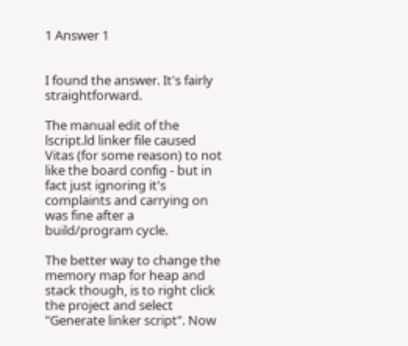1 Answer 1


I found the answer. It's fairly straightforward.

The manual edit of the lscript.ld linker file caused Vitas (for some reason) to not like the board config - but in fact just ignoring it's complaints and carrying on was fine after a build/program cycle.

The better way to change the memory map for heap and stack though, is to right click the project and select "Generate linker script". Now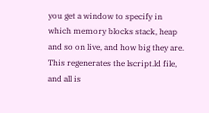you get a window to specify in which memory blocks stack, heap and so on live, and how big they are. This regenerates the lscript.ld file, and all is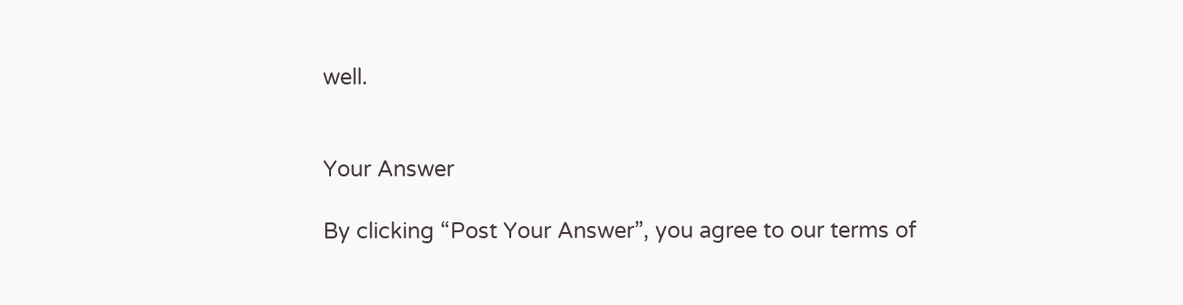well.


Your Answer

By clicking “Post Your Answer”, you agree to our terms of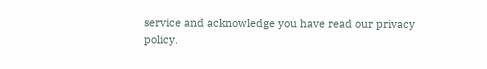service and acknowledge you have read our privacy policy.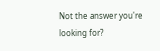Not the answer you're looking for?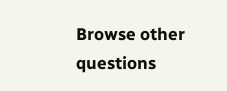Browse other questions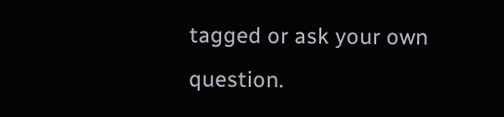tagged or ask your own question.